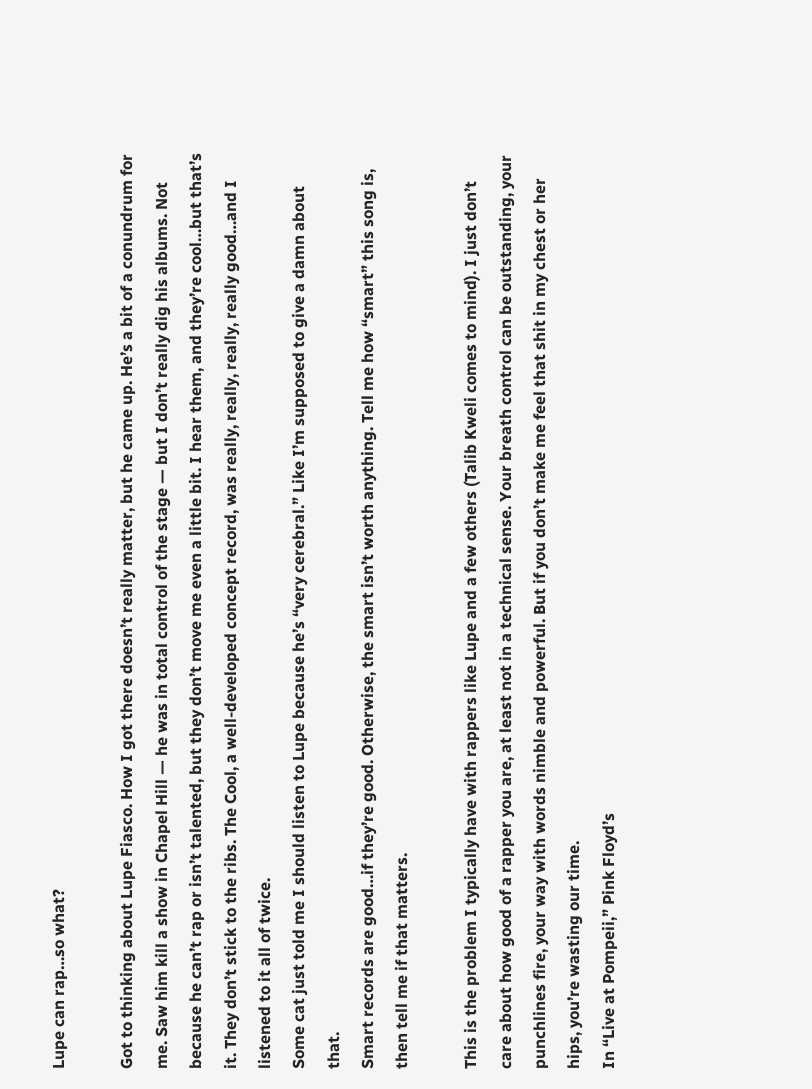Lupe can rap…so what?

Got to thinking about Lupe Fiasco. How I got there doesn’t really matter, but he came up. He’s a bit of a conundrum for me. Saw him kill a show in Chapel Hill — he was in total control of the stage — but I don’t really dig his albums. Not because he can’t rap or isn’t talented, but they don’t move me even a little bit. I hear them, and they’re cool…but that’s it. They don’t stick to the ribs. The Cool, a well-developed concept record, was really, really, really, really good…and I listened to it all of twice.
Some cat just told me I should listen to Lupe because he’s “very cerebral.” Like I’m supposed to give a damn about that.
Smart records are good…if they’re good. Otherwise, the smart isn’t worth anything. Tell me how “smart” this song is, then tell me if that matters.

This is the problem I typically have with rappers like Lupe and a few others (Talib Kweli comes to mind). I just don’t care about how good of a rapper you are, at least not in a technical sense. Your breath control can be outstanding, your punchlines fire, your way with words nimble and powerful. But if you don’t make me feel that shit in my chest or her hips, you’re wasting our time.
In “Live at Pompeii,” Pink Floyd’s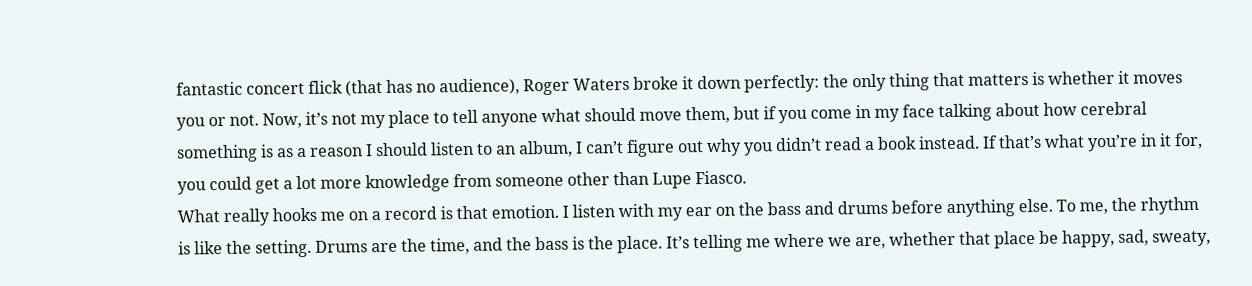fantastic concert flick (that has no audience), Roger Waters broke it down perfectly: the only thing that matters is whether it moves you or not. Now, it’s not my place to tell anyone what should move them, but if you come in my face talking about how cerebral something is as a reason I should listen to an album, I can’t figure out why you didn’t read a book instead. If that’s what you’re in it for, you could get a lot more knowledge from someone other than Lupe Fiasco.
What really hooks me on a record is that emotion. I listen with my ear on the bass and drums before anything else. To me, the rhythm is like the setting. Drums are the time, and the bass is the place. It’s telling me where we are, whether that place be happy, sad, sweaty,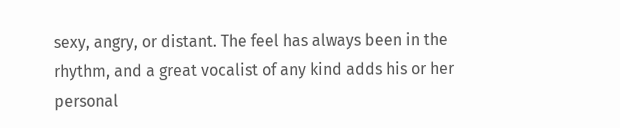sexy, angry, or distant. The feel has always been in the rhythm, and a great vocalist of any kind adds his or her personal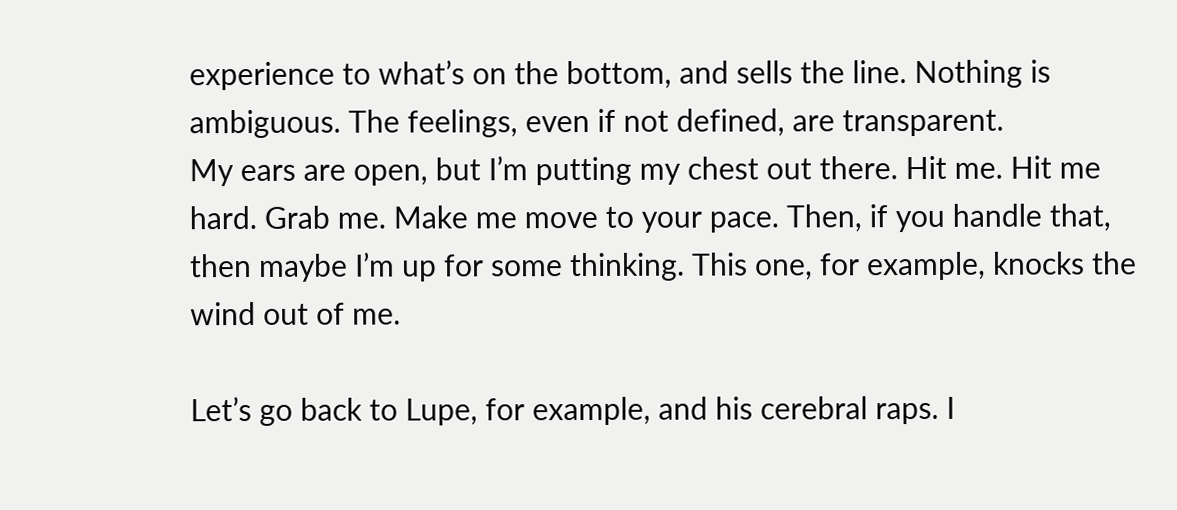experience to what’s on the bottom, and sells the line. Nothing is ambiguous. The feelings, even if not defined, are transparent.
My ears are open, but I’m putting my chest out there. Hit me. Hit me hard. Grab me. Make me move to your pace. Then, if you handle that, then maybe I’m up for some thinking. This one, for example, knocks the wind out of me.

Let’s go back to Lupe, for example, and his cerebral raps. I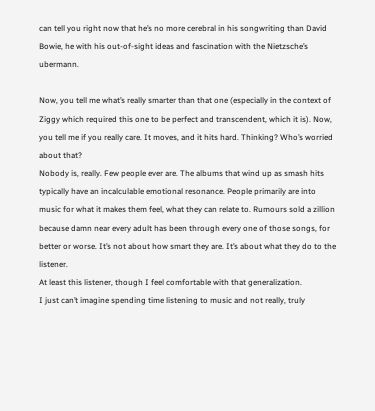can tell you right now that he’s no more cerebral in his songwriting than David Bowie, he with his out-of-sight ideas and fascination with the Nietzsche’s ubermann.

Now, you tell me what’s really smarter than that one (especially in the context of Ziggy which required this one to be perfect and transcendent, which it is). Now, you tell me if you really care. It moves, and it hits hard. Thinking? Who’s worried about that?
Nobody is, really. Few people ever are. The albums that wind up as smash hits typically have an incalculable emotional resonance. People primarily are into music for what it makes them feel, what they can relate to. Rumours sold a zillion because damn near every adult has been through every one of those songs, for better or worse. It’s not about how smart they are. It’s about what they do to the listener.
At least this listener, though I feel comfortable with that generalization.
I just can’t imagine spending time listening to music and not really, truly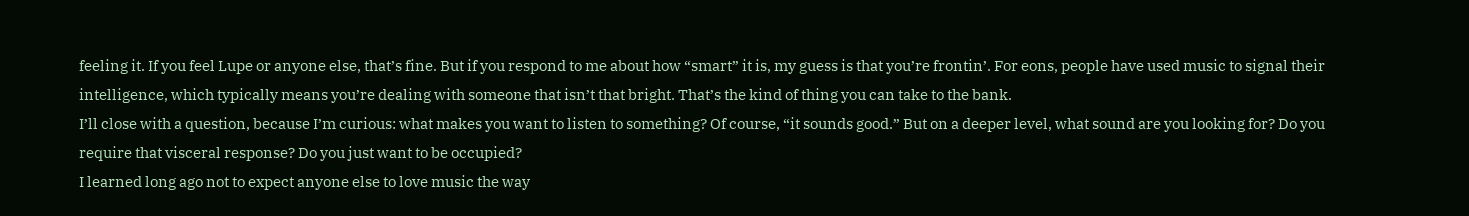feeling it. If you feel Lupe or anyone else, that’s fine. But if you respond to me about how “smart” it is, my guess is that you’re frontin’. For eons, people have used music to signal their intelligence, which typically means you’re dealing with someone that isn’t that bright. That’s the kind of thing you can take to the bank.
I’ll close with a question, because I’m curious: what makes you want to listen to something? Of course, “it sounds good.” But on a deeper level, what sound are you looking for? Do you require that visceral response? Do you just want to be occupied?
I learned long ago not to expect anyone else to love music the way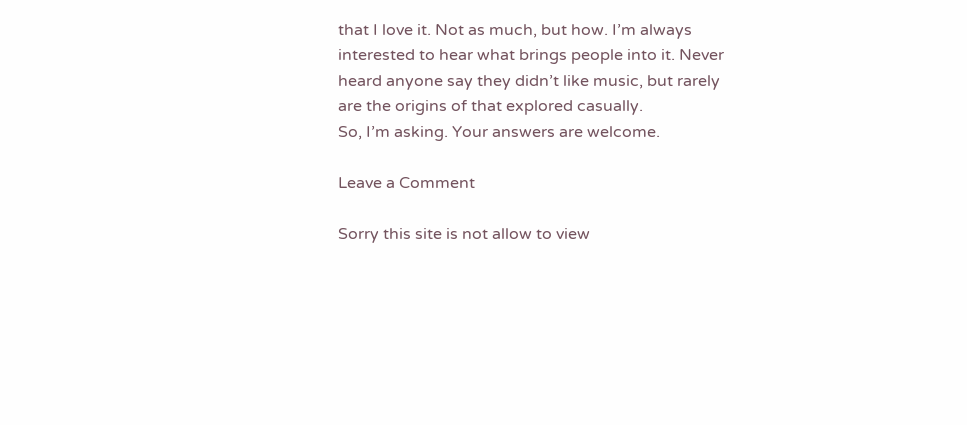that I love it. Not as much, but how. I’m always interested to hear what brings people into it. Never heard anyone say they didn’t like music, but rarely are the origins of that explored casually.
So, I’m asking. Your answers are welcome.

Leave a Comment

Sorry this site is not allow to view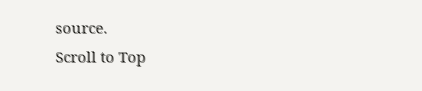source.
Scroll to Top